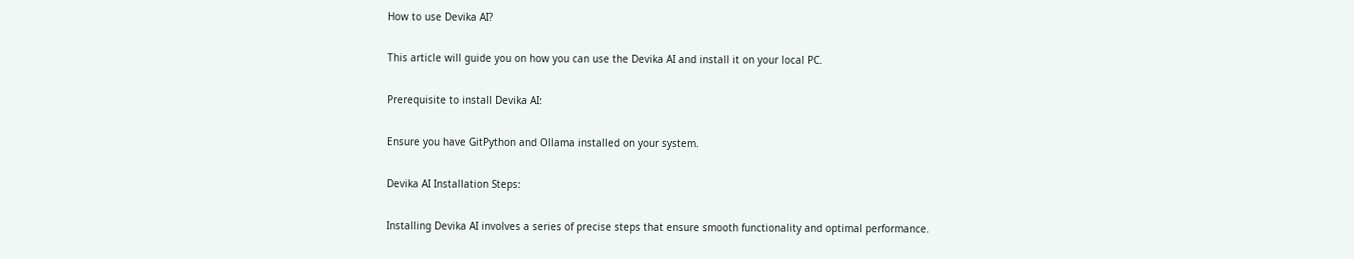How to use Devika AI?

This article will guide you on how you can use the Devika AI and install it on your local PC.

Prerequisite to install Devika AI:

Ensure you have GitPython and Ollama installed on your system.

Devika AI Installation Steps:

Installing Devika AI involves a series of precise steps that ensure smooth functionality and optimal performance.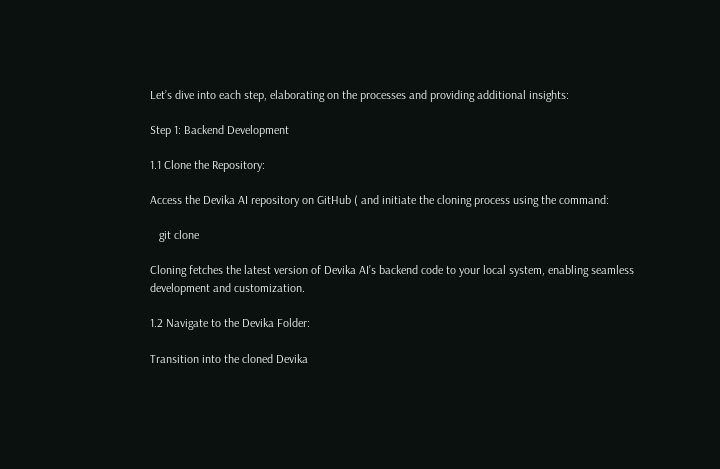Let’s dive into each step, elaborating on the processes and providing additional insights:

Step 1: Backend Development

1.1 Clone the Repository:

Access the Devika AI repository on GitHub ( and initiate the cloning process using the command:

   git clone

Cloning fetches the latest version of Devika AI’s backend code to your local system, enabling seamless development and customization.

1.2 Navigate to the Devika Folder:

Transition into the cloned Devika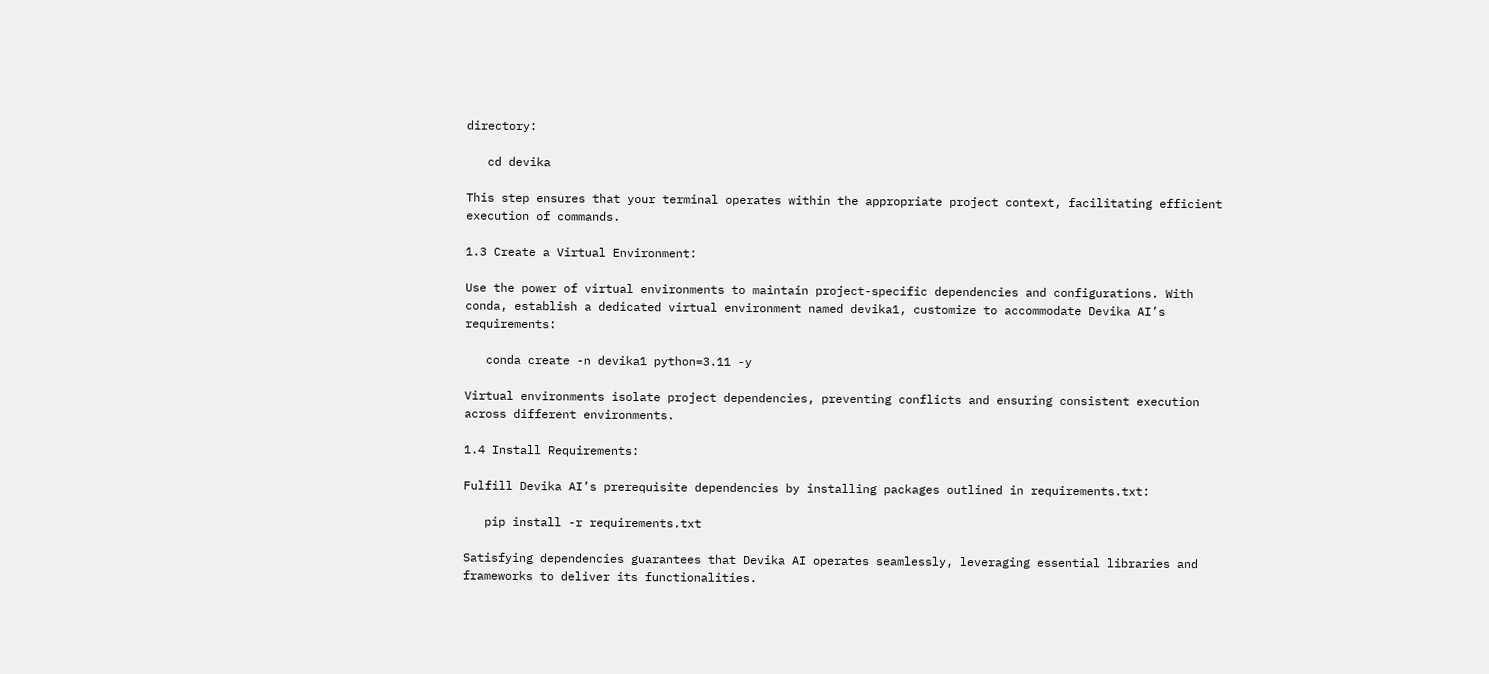directory:

   cd devika

This step ensures that your terminal operates within the appropriate project context, facilitating efficient execution of commands.

1.3 Create a Virtual Environment:

Use the power of virtual environments to maintain project-specific dependencies and configurations. With conda, establish a dedicated virtual environment named devika1, customize to accommodate Devika AI’s requirements:

   conda create -n devika1 python=3.11 -y

Virtual environments isolate project dependencies, preventing conflicts and ensuring consistent execution across different environments.

1.4 Install Requirements:

Fulfill Devika AI’s prerequisite dependencies by installing packages outlined in requirements.txt:

   pip install -r requirements.txt

Satisfying dependencies guarantees that Devika AI operates seamlessly, leveraging essential libraries and frameworks to deliver its functionalities.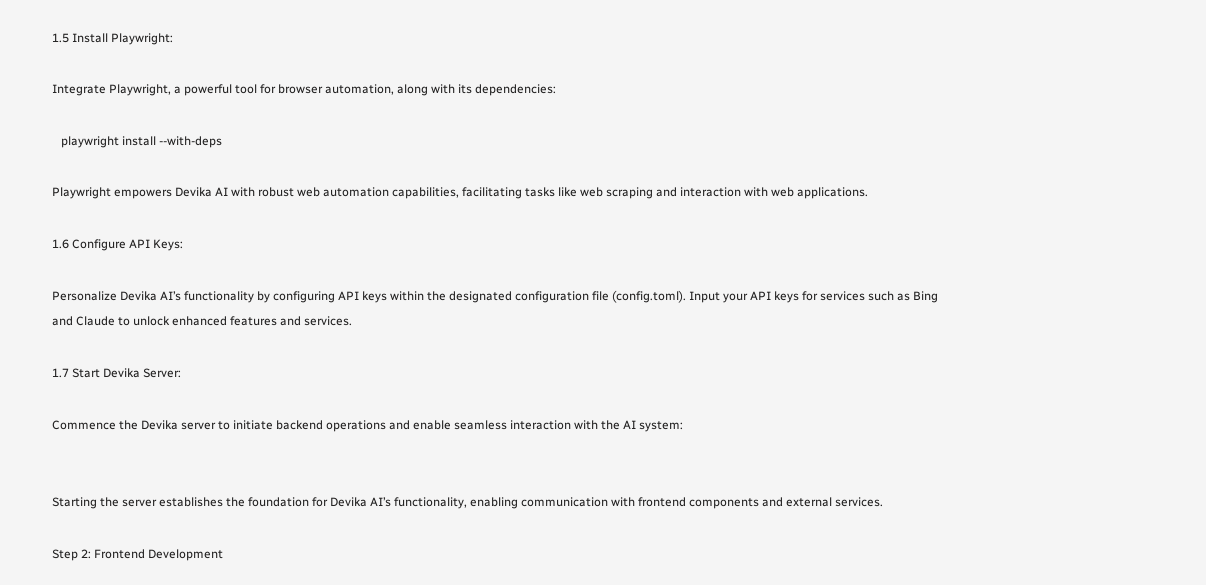1.5 Install Playwright:

Integrate Playwright, a powerful tool for browser automation, along with its dependencies:

   playwright install --with-deps

Playwright empowers Devika AI with robust web automation capabilities, facilitating tasks like web scraping and interaction with web applications.

1.6 Configure API Keys:

Personalize Devika AI’s functionality by configuring API keys within the designated configuration file (config.toml). Input your API keys for services such as Bing and Claude to unlock enhanced features and services.

1.7 Start Devika Server:

Commence the Devika server to initiate backend operations and enable seamless interaction with the AI system:


Starting the server establishes the foundation for Devika AI’s functionality, enabling communication with frontend components and external services.

Step 2: Frontend Development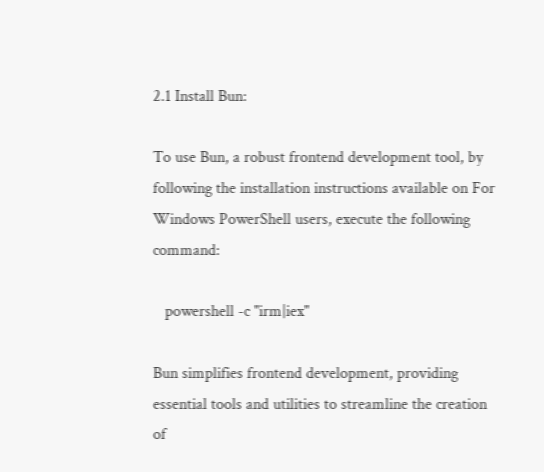2.1 Install Bun:

To use Bun, a robust frontend development tool, by following the installation instructions available on For Windows PowerShell users, execute the following command:

   powershell -c "irm|iex"

Bun simplifies frontend development, providing essential tools and utilities to streamline the creation of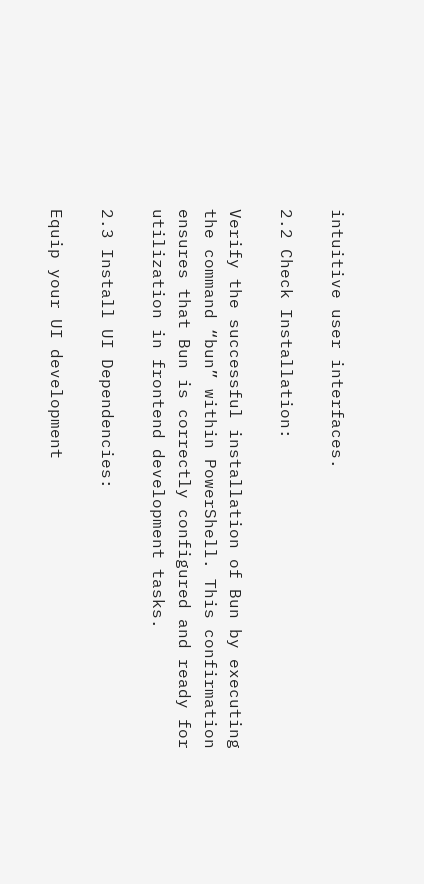intuitive user interfaces.

2.2 Check Installation:

Verify the successful installation of Bun by executing the command “bun” within PowerShell. This confirmation ensures that Bun is correctly configured and ready for utilization in frontend development tasks.

2.3 Install UI Dependencies:

Equip your UI development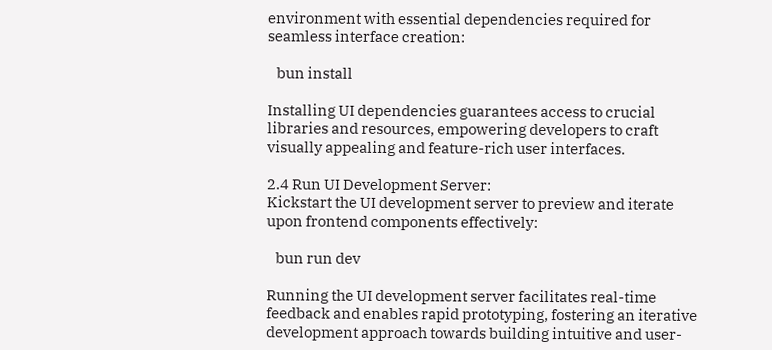environment with essential dependencies required for seamless interface creation:

   bun install

Installing UI dependencies guarantees access to crucial libraries and resources, empowering developers to craft visually appealing and feature-rich user interfaces.

2.4 Run UI Development Server:
Kickstart the UI development server to preview and iterate upon frontend components effectively:

   bun run dev

Running the UI development server facilitates real-time feedback and enables rapid prototyping, fostering an iterative development approach towards building intuitive and user-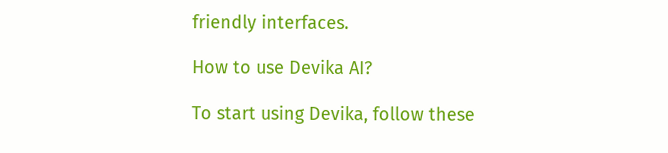friendly interfaces.

How to use Devika AI?

To start using Devika, follow these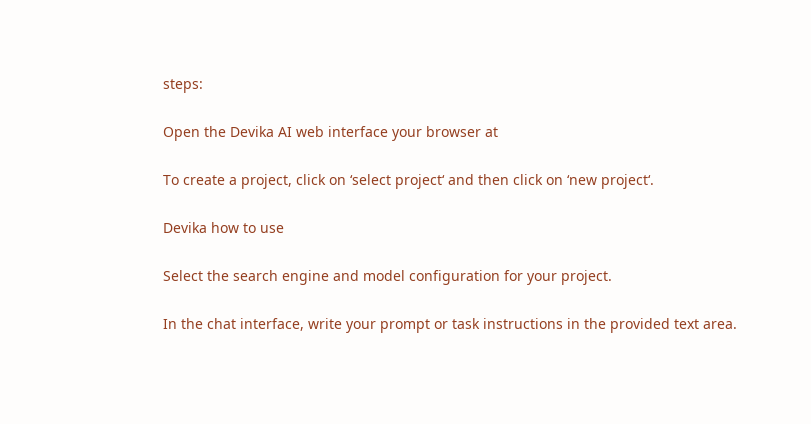steps:

Open the Devika AI web interface your browser at

To create a project, click on ‘select project‘ and then click on ‘new project‘.

Devika how to use

Select the search engine and model configuration for your project.

In the chat interface, write your prompt or task instructions in the provided text area.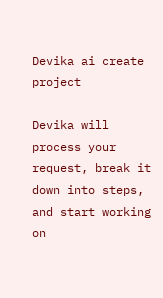Devika ai create project

Devika will process your request, break it down into steps, and start working on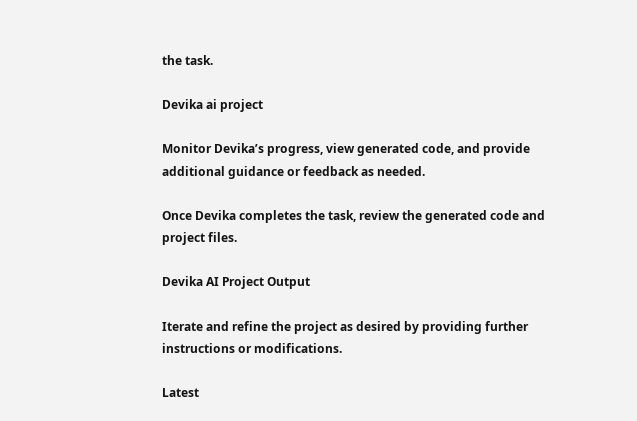the task.

Devika ai project

Monitor Devika’s progress, view generated code, and provide additional guidance or feedback as needed.

Once Devika completes the task, review the generated code and project files.

Devika AI Project Output

Iterate and refine the project as desired by providing further instructions or modifications.

Latest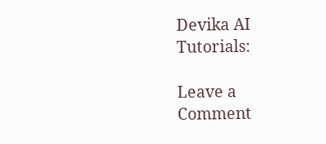Devika AI Tutorials:

Leave a Comment